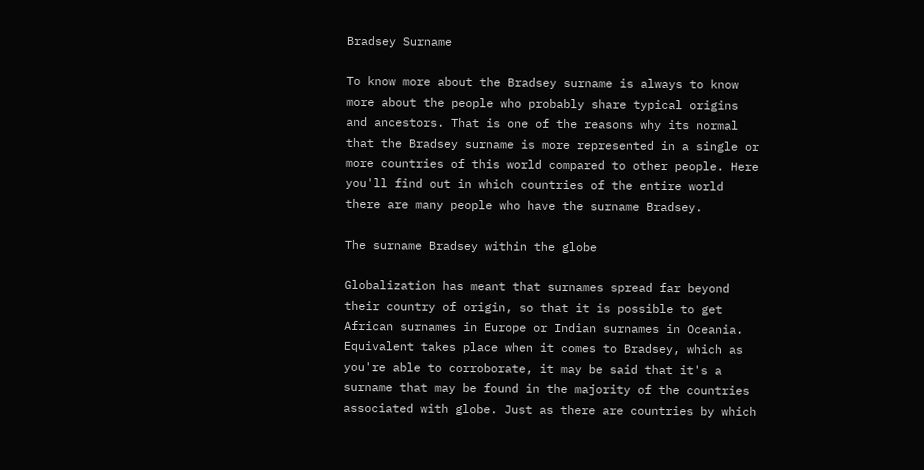Bradsey Surname

To know more about the Bradsey surname is always to know more about the people who probably share typical origins and ancestors. That is one of the reasons why its normal that the Bradsey surname is more represented in a single or more countries of this world compared to other people. Here you'll find out in which countries of the entire world there are many people who have the surname Bradsey.

The surname Bradsey within the globe

Globalization has meant that surnames spread far beyond their country of origin, so that it is possible to get African surnames in Europe or Indian surnames in Oceania. Equivalent takes place when it comes to Bradsey, which as you're able to corroborate, it may be said that it's a surname that may be found in the majority of the countries associated with globe. Just as there are countries by which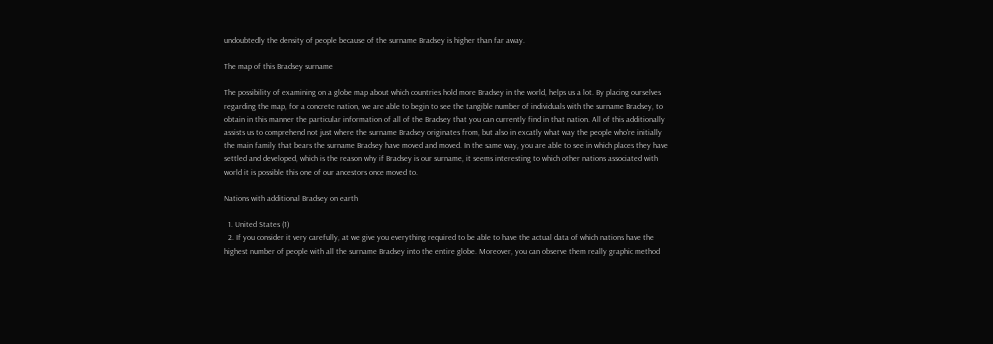undoubtedly the density of people because of the surname Bradsey is higher than far away.

The map of this Bradsey surname

The possibility of examining on a globe map about which countries hold more Bradsey in the world, helps us a lot. By placing ourselves regarding the map, for a concrete nation, we are able to begin to see the tangible number of individuals with the surname Bradsey, to obtain in this manner the particular information of all of the Bradsey that you can currently find in that nation. All of this additionally assists us to comprehend not just where the surname Bradsey originates from, but also in excatly what way the people who're initially the main family that bears the surname Bradsey have moved and moved. In the same way, you are able to see in which places they have settled and developed, which is the reason why if Bradsey is our surname, it seems interesting to which other nations associated with world it is possible this one of our ancestors once moved to.

Nations with additional Bradsey on earth

  1. United States (1)
  2. If you consider it very carefully, at we give you everything required to be able to have the actual data of which nations have the highest number of people with all the surname Bradsey into the entire globe. Moreover, you can observe them really graphic method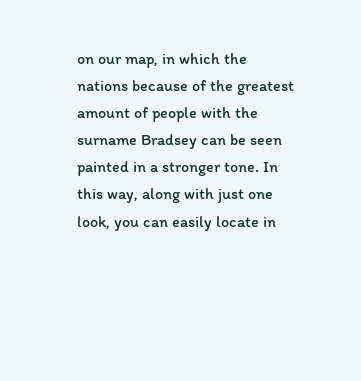on our map, in which the nations because of the greatest amount of people with the surname Bradsey can be seen painted in a stronger tone. In this way, along with just one look, you can easily locate in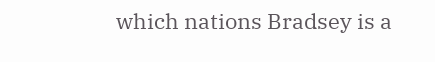which nations Bradsey is a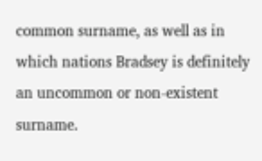common surname, as well as in which nations Bradsey is definitely an uncommon or non-existent surname.